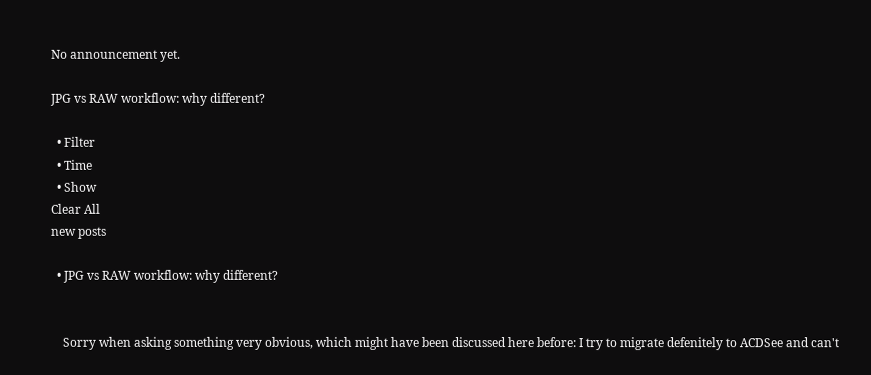No announcement yet.

JPG vs RAW workflow: why different?

  • Filter
  • Time
  • Show
Clear All
new posts

  • JPG vs RAW workflow: why different?


    Sorry when asking something very obvious, which might have been discussed here before: I try to migrate defenitely to ACDSee and can't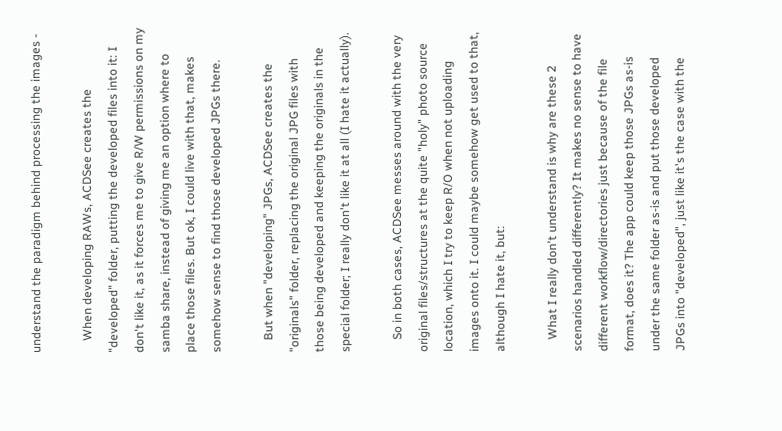understand the paradigm behind processing the images -

    When developing RAWs, ACDSee creates the "developed" folder, putting the developed files into it: I don't like it, as it forces me to give R/W permissions on my samba share, instead of giving me an option where to place those files. But ok, I could live with that, makes somehow sense to find those developed JPGs there.

    But when "developing" JPGs, ACDSee creates the "originals" folder, replacing the original JPG files with those being developed and keeping the originals in the special folder; I really don't like it at all (I hate it actually).

    So in both cases, ACDSee messes around with the very original files/structures at the quite "holy" photo source location, which I try to keep R/O when not uploading images onto it. I could maybe somehow get used to that, although I hate it, but:

    What I really don't understand is why are these 2 scenarios handled differently? It makes no sense to have different workflow/directories just because of the file format, does it? The app could keep those JPGs as-is under the same folder as-is and put those developed JPGs into "developed", just like it's the case with the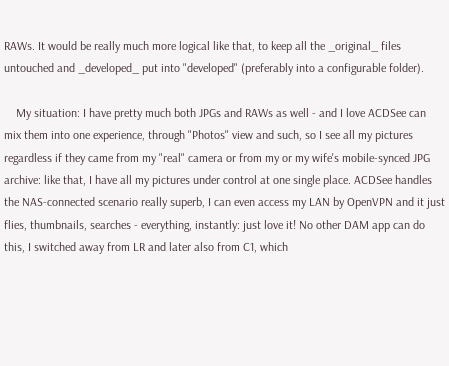RAWs. It would be really much more logical like that, to keep all the _original_ files untouched and _developed_ put into "developed" (preferably into a configurable folder).

    My situation: I have pretty much both JPGs and RAWs as well - and I love ACDSee can mix them into one experience, through "Photos" view and such, so I see all my pictures regardless if they came from my "real" camera or from my or my wife's mobile-synced JPG archive: like that, I have all my pictures under control at one single place. ACDSee handles the NAS-connected scenario really superb, I can even access my LAN by OpenVPN and it just flies, thumbnails, searches - everything, instantly: just love it! No other DAM app can do this, I switched away from LR and later also from C1, which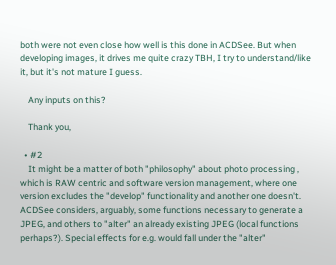both were not even close how well is this done in ACDSee. But when developing images, it drives me quite crazy TBH, I try to understand/like it, but it's not mature I guess.

    Any inputs on this?

    Thank you,

  • #2
    It might be a matter of both "philosophy" about photo processing , which is RAW centric and software version management, where one version excludes the "develop" functionality and another one doesn't. ACDSee considers, arguably, some functions necessary to generate a JPEG, and others to "alter" an already existing JPEG (local functions perhaps?). Special effects for e.g. would fall under the "alter"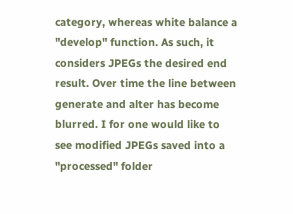category, whereas white balance a "develop" function. As such, it considers JPEGs the desired end result. Over time the line between generate and alter has become blurred. I for one would like to see modified JPEGs saved into a "processed" folder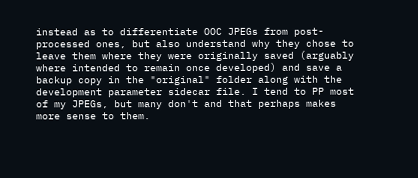instead as to differentiate OOC JPEGs from post-processed ones, but also understand why they chose to leave them where they were originally saved (arguably where intended to remain once developed) and save a backup copy in the "original" folder along with the development parameter sidecar file. I tend to PP most of my JPEGs, but many don't and that perhaps makes more sense to them.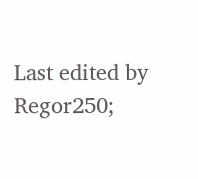Last edited by Regor250;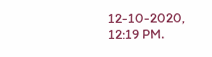12-10-2020, 12:19 PM.